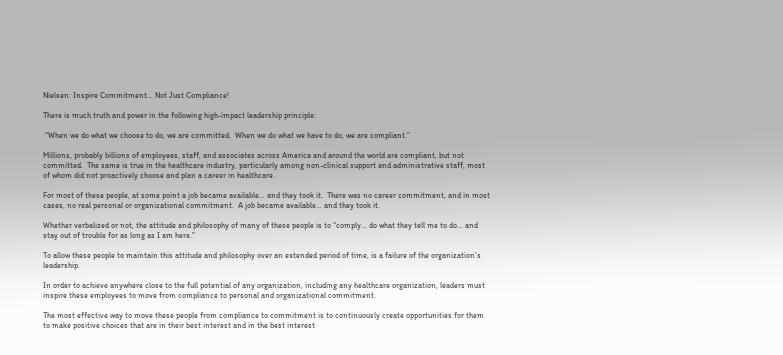Nielsen: Inspire Commitment… Not Just Compliance!

There is much truth and power in the following high-impact leadership principle:

 “When we do what we choose to do, we are committed.  When we do what we have to do, we are compliant.”

Millions, probably billions of employees, staff, and associates across America and around the world are compliant, but not committed.  The same is true in the healthcare industry, particularly among non-clinical support and administrative staff, most of whom did not proactively choose and plan a career in healthcare.

For most of these people, at some point a job became available… and they took it.  There was no career commitment, and in most cases, no real personal or organizational commitment.  A job became available… and they took it.

Whether verbalized or not, the attitude and philosophy of many of these people is to “comply… do what they tell me to do… and stay out of trouble for as long as I am here.”

To allow these people to maintain this attitude and philosophy over an extended period of time, is a failure of the organization’s leadership.

In order to achieve anywhere close to the full potential of any organization, including any healthcare organization, leaders must inspire these employees to move from compliance to personal and organizational commitment.

The most effective way to move these people from compliance to commitment is to continuously create opportunities for them to make positive choices that are in their best interest and in the best interest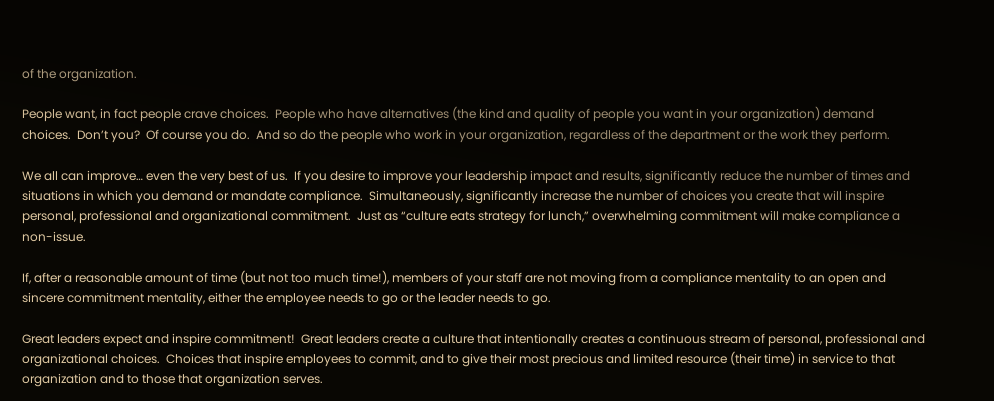of the organization.

People want, in fact people crave choices.  People who have alternatives (the kind and quality of people you want in your organization) demand choices.  Don’t you?  Of course you do.  And so do the people who work in your organization, regardless of the department or the work they perform.

We all can improve… even the very best of us.  If you desire to improve your leadership impact and results, significantly reduce the number of times and situations in which you demand or mandate compliance.  Simultaneously, significantly increase the number of choices you create that will inspire personal, professional and organizational commitment.  Just as “culture eats strategy for lunch,” overwhelming commitment will make compliance a non-issue.

If, after a reasonable amount of time (but not too much time!), members of your staff are not moving from a compliance mentality to an open and sincere commitment mentality, either the employee needs to go or the leader needs to go.

Great leaders expect and inspire commitment!  Great leaders create a culture that intentionally creates a continuous stream of personal, professional and organizational choices.  Choices that inspire employees to commit, and to give their most precious and limited resource (their time) in service to that organization and to those that organization serves.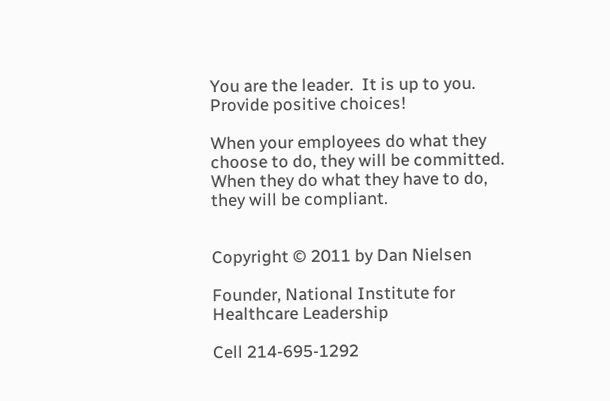You are the leader.  It is up to you.  Provide positive choices!

When your employees do what they choose to do, they will be committed.  When they do what they have to do, they will be compliant.


Copyright © 2011 by Dan Nielsen

Founder, National Institute for Healthcare Leadership

Cell 214-695-1292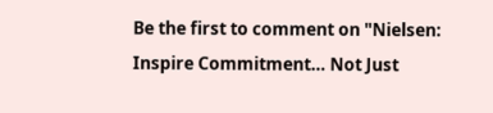Be the first to comment on "Nielsen: Inspire Commitment… Not Just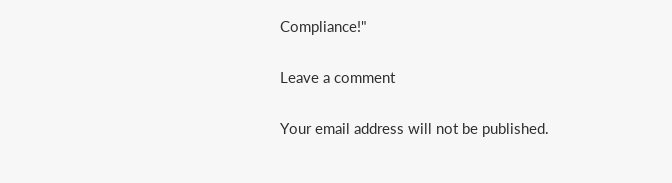Compliance!"

Leave a comment

Your email address will not be published.